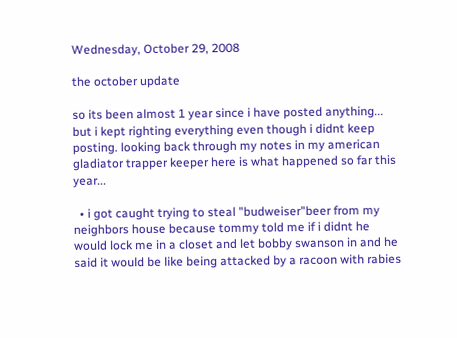Wednesday, October 29, 2008

the october update

so its been almost 1 year since i have posted anything... but i kept righting everything even though i didnt keep posting. looking back through my notes in my american gladiator trapper keeper here is what happened so far this year...

  • i got caught trying to steal "budweiser"beer from my neighbors house because tommy told me if i didnt he would lock me in a closet and let bobby swanson in and he said it would be like being attacked by a racoon with rabies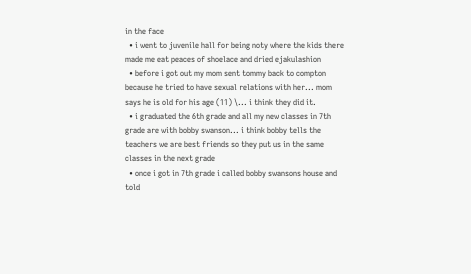in the face
  • i went to juvenile hall for being noty where the kids there made me eat peaces of shoelace and dried ejakulashion
  • before i got out my mom sent tommy back to compton because he tried to have sexual relations with her... mom says he is old for his age (11) \... i think they did it.
  • i graduated the 6th grade and all my new classes in 7th grade are with bobby swanson... i think bobby tells the teachers we are best friends so they put us in the same classes in the next grade
  • once i got in 7th grade i called bobby swansons house and told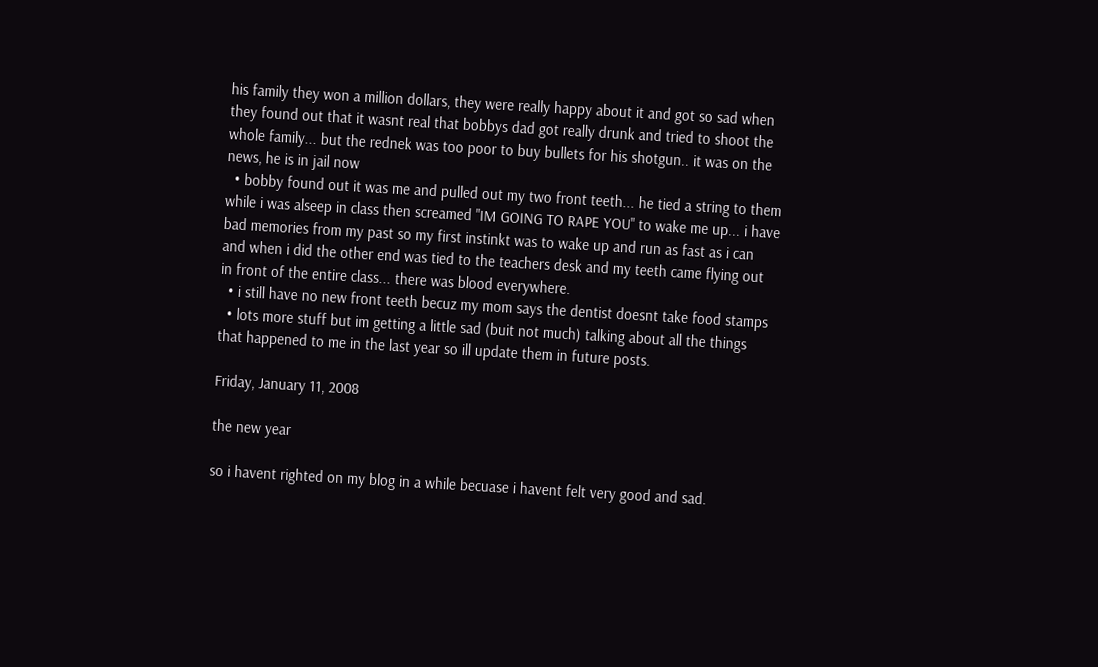his family they won a million dollars, they were really happy about it and got so sad when they found out that it wasnt real that bobbys dad got really drunk and tried to shoot the whole family... but the rednek was too poor to buy bullets for his shotgun.. it was on the news, he is in jail now
  • bobby found out it was me and pulled out my two front teeth... he tied a string to them while i was alseep in class then screamed "IM GOING TO RAPE YOU" to wake me up... i have bad memories from my past so my first instinkt was to wake up and run as fast as i can and when i did the other end was tied to the teachers desk and my teeth came flying out in front of the entire class... there was blood everywhere.
  • i still have no new front teeth becuz my mom says the dentist doesnt take food stamps
  • lots more stuff but im getting a little sad (buit not much) talking about all the things that happened to me in the last year so ill update them in future posts.

Friday, January 11, 2008

the new year

so i havent righted on my blog in a while becuase i havent felt very good and sad.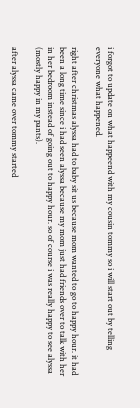i forgot to update on what happeend with my cousin tommy so i will start out by telling everyone what happened.

right after christmas alyssa had to baby sit us because mom wanted to go to happy hour. it had been a long time since i had seen alyssa because my mom just had friends over to talk with her in her bedroom instead of going out to happy hour. so of course i was really happy to see alyssa (mostly happy in my pants).

after alyssa came over tommy started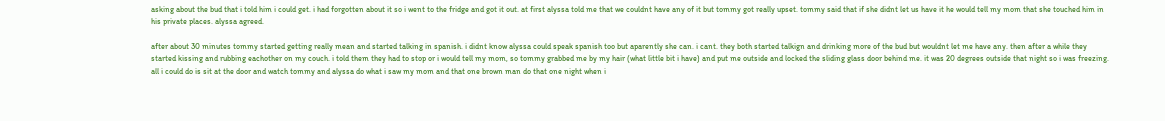asking about the bud that i told him i could get. i had forgotten about it so i went to the fridge and got it out. at first alyssa told me that we couldnt have any of it but tommy got really upset. tommy said that if she didnt let us have it he would tell my mom that she touched him in his private places. alyssa agreed.

after about 30 minutes tommy started getting really mean and started talking in spanish. i didnt know alyssa could speak spanish too but aparently she can. i cant. they both started talkign and drinking more of the bud but wouldnt let me have any. then after a while they started kissing and rubbing eachother on my couch. i told them they had to stop or i would tell my mom, so tommy grabbed me by my hair (what little bit i have) and put me outside and locked the sliding glass door behind me. it was 20 degrees outside that night so i was freezing. all i could do is sit at the door and watch tommy and alyssa do what i saw my mom and that one brown man do that one night when i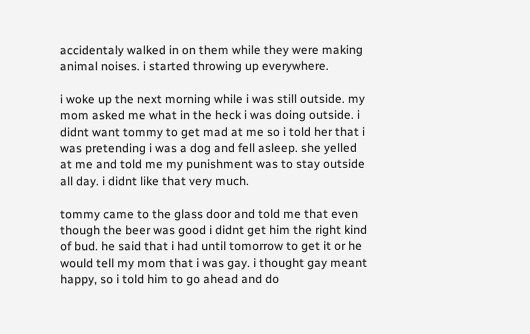accidentaly walked in on them while they were making animal noises. i started throwing up everywhere.

i woke up the next morning while i was still outside. my mom asked me what in the heck i was doing outside. i didnt want tommy to get mad at me so i told her that i was pretending i was a dog and fell asleep. she yelled at me and told me my punishment was to stay outside all day. i didnt like that very much.

tommy came to the glass door and told me that even though the beer was good i didnt get him the right kind of bud. he said that i had until tomorrow to get it or he would tell my mom that i was gay. i thought gay meant happy, so i told him to go ahead and do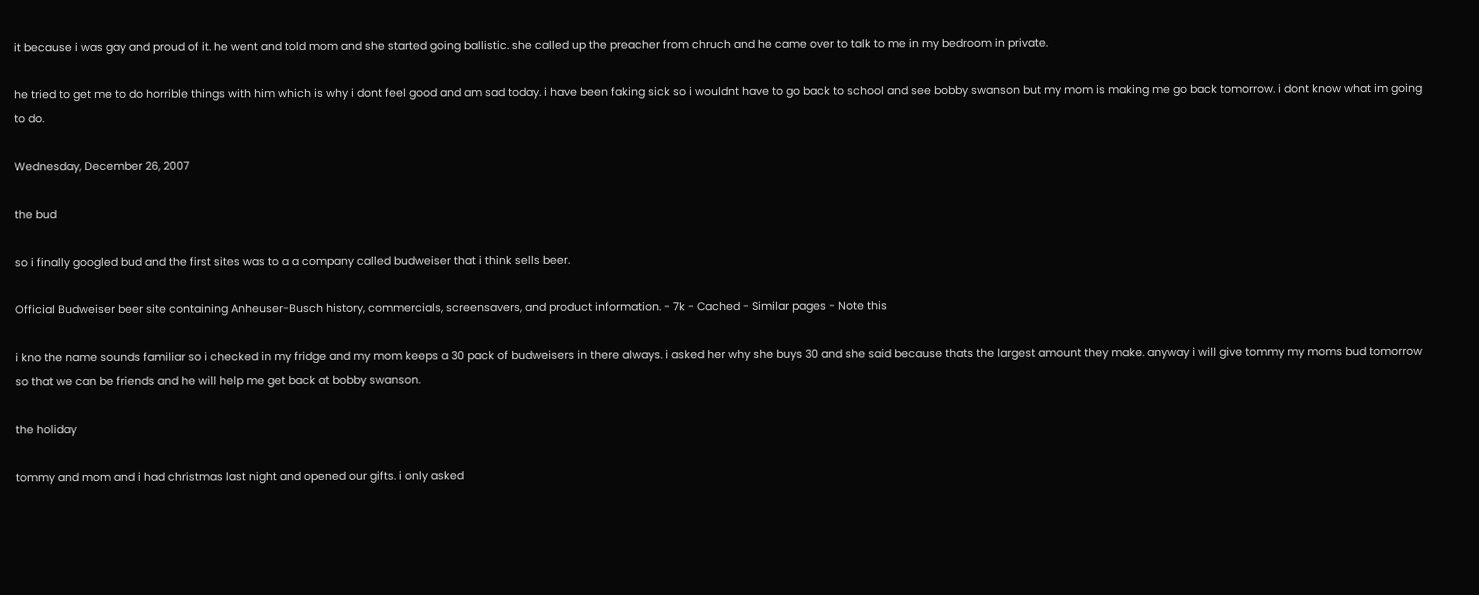it because i was gay and proud of it. he went and told mom and she started going ballistic. she called up the preacher from chruch and he came over to talk to me in my bedroom in private.

he tried to get me to do horrible things with him which is why i dont feel good and am sad today. i have been faking sick so i wouldnt have to go back to school and see bobby swanson but my mom is making me go back tomorrow. i dont know what im going to do.

Wednesday, December 26, 2007

the bud

so i finally googled bud and the first sites was to a a company called budweiser that i think sells beer.

Official Budweiser beer site containing Anheuser-Busch history, commercials, screensavers, and product information. - 7k - Cached - Similar pages - Note this

i kno the name sounds familiar so i checked in my fridge and my mom keeps a 30 pack of budweisers in there always. i asked her why she buys 30 and she said because thats the largest amount they make. anyway i will give tommy my moms bud tomorrow so that we can be friends and he will help me get back at bobby swanson.

the holiday

tommy and mom and i had christmas last night and opened our gifts. i only asked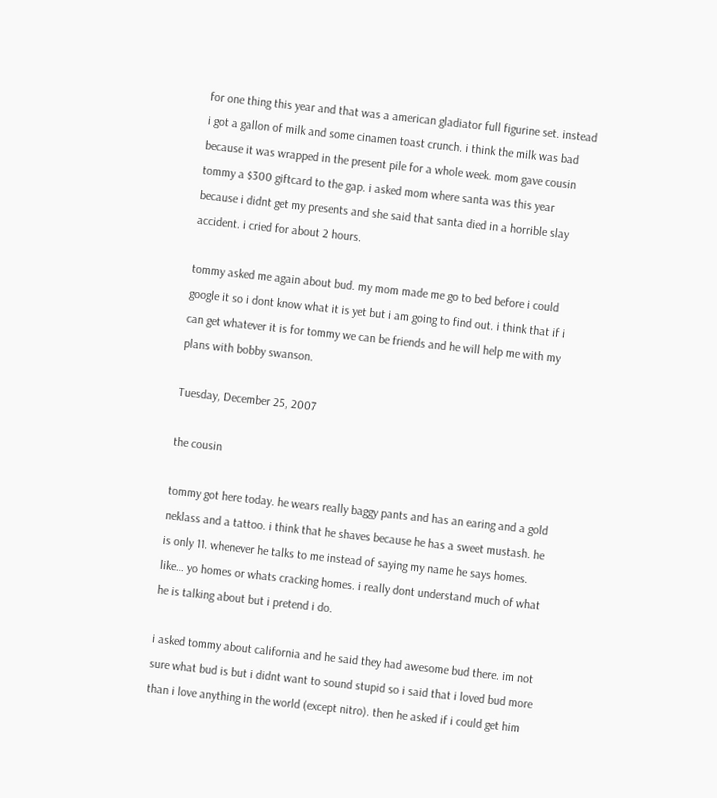for one thing this year and that was a american gladiator full figurine set. instead i got a gallon of milk and some cinamen toast crunch. i think the milk was bad because it was wrapped in the present pile for a whole week. mom gave cousin tommy a $300 giftcard to the gap. i asked mom where santa was this year because i didnt get my presents and she said that santa died in a horrible slay accident. i cried for about 2 hours.

tommy asked me again about bud. my mom made me go to bed before i could google it so i dont know what it is yet but i am going to find out. i think that if i can get whatever it is for tommy we can be friends and he will help me with my plans with bobby swanson.

Tuesday, December 25, 2007

the cousin

tommy got here today. he wears really baggy pants and has an earing and a gold neklass and a tattoo. i think that he shaves because he has a sweet mustash. he is only 11. whenever he talks to me instead of saying my name he says homes. like… yo homes or whats cracking homes. i really dont understand much of what he is talking about but i pretend i do.

i asked tommy about california and he said they had awesome bud there. im not sure what bud is but i didnt want to sound stupid so i said that i loved bud more than i love anything in the world (except nitro). then he asked if i could get him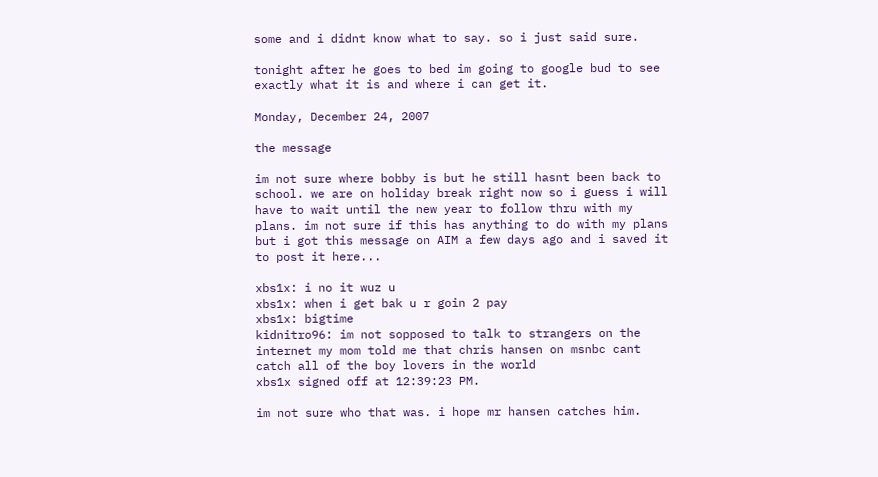some and i didnt know what to say. so i just said sure.

tonight after he goes to bed im going to google bud to see exactly what it is and where i can get it.

Monday, December 24, 2007

the message

im not sure where bobby is but he still hasnt been back to school. we are on holiday break right now so i guess i will have to wait until the new year to follow thru with my plans. im not sure if this has anything to do with my plans but i got this message on AIM a few days ago and i saved it to post it here...

xbs1x: i no it wuz u
xbs1x: when i get bak u r goin 2 pay
xbs1x: bigtime
kidnitro96: im not sopposed to talk to strangers on the internet my mom told me that chris hansen on msnbc cant catch all of the boy lovers in the world
xbs1x signed off at 12:39:23 PM.

im not sure who that was. i hope mr hansen catches him.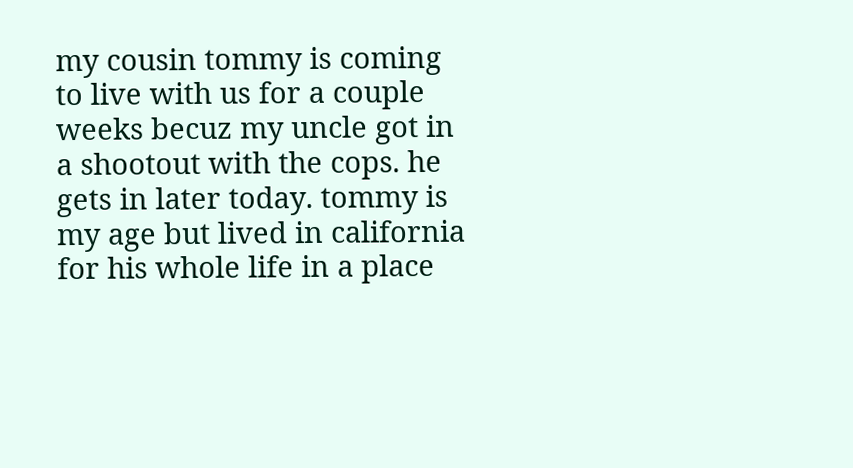my cousin tommy is coming to live with us for a couple weeks becuz my uncle got in a shootout with the cops. he gets in later today. tommy is my age but lived in california for his whole life in a place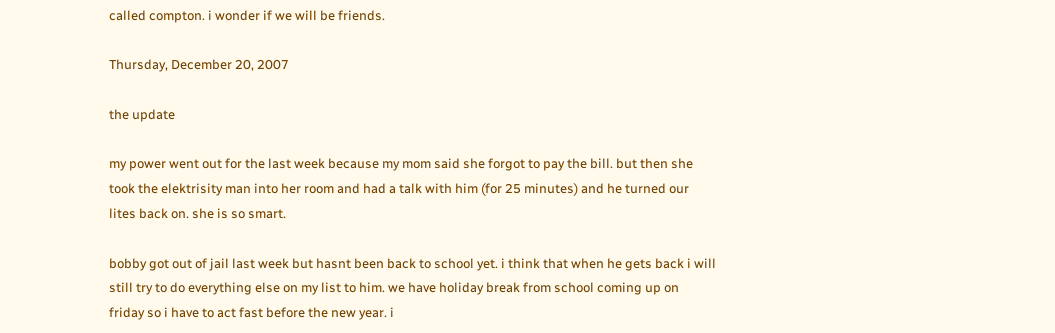called compton. i wonder if we will be friends.

Thursday, December 20, 2007

the update

my power went out for the last week because my mom said she forgot to pay the bill. but then she took the elektrisity man into her room and had a talk with him (for 25 minutes) and he turned our lites back on. she is so smart.

bobby got out of jail last week but hasnt been back to school yet. i think that when he gets back i will still try to do everything else on my list to him. we have holiday break from school coming up on friday so i have to act fast before the new year. i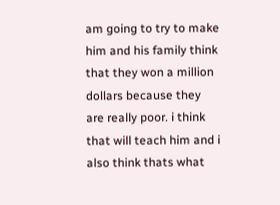am going to try to make him and his family think that they won a million dollars because they are really poor. i think that will teach him and i also think thats what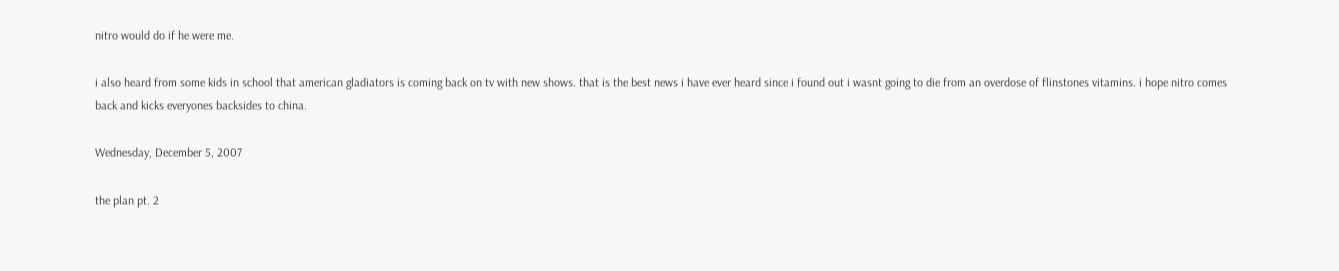nitro would do if he were me.

i also heard from some kids in school that american gladiators is coming back on tv with new shows. that is the best news i have ever heard since i found out i wasnt going to die from an overdose of flinstones vitamins. i hope nitro comes back and kicks everyones backsides to china.

Wednesday, December 5, 2007

the plan pt. 2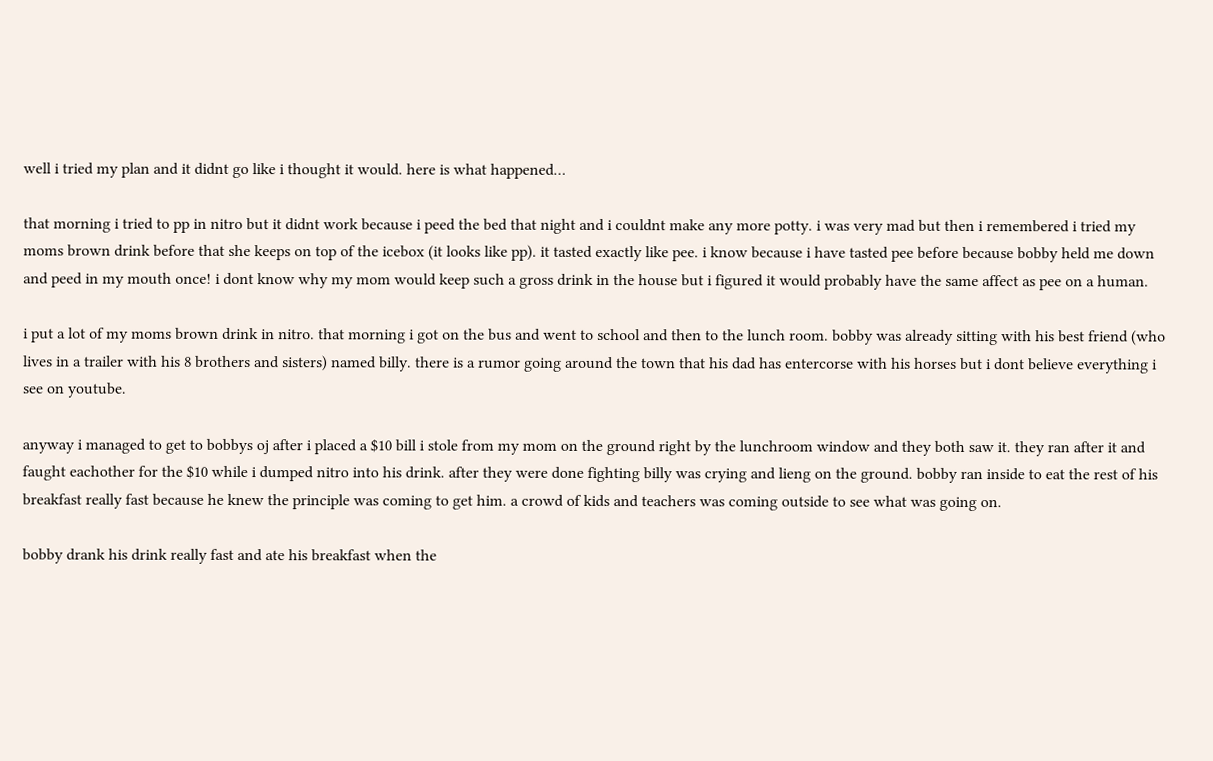well i tried my plan and it didnt go like i thought it would. here is what happened…

that morning i tried to pp in nitro but it didnt work because i peed the bed that night and i couldnt make any more potty. i was very mad but then i remembered i tried my moms brown drink before that she keeps on top of the icebox (it looks like pp). it tasted exactly like pee. i know because i have tasted pee before because bobby held me down and peed in my mouth once! i dont know why my mom would keep such a gross drink in the house but i figured it would probably have the same affect as pee on a human.

i put a lot of my moms brown drink in nitro. that morning i got on the bus and went to school and then to the lunch room. bobby was already sitting with his best friend (who lives in a trailer with his 8 brothers and sisters) named billy. there is a rumor going around the town that his dad has entercorse with his horses but i dont believe everything i see on youtube.

anyway i managed to get to bobbys oj after i placed a $10 bill i stole from my mom on the ground right by the lunchroom window and they both saw it. they ran after it and faught eachother for the $10 while i dumped nitro into his drink. after they were done fighting billy was crying and lieng on the ground. bobby ran inside to eat the rest of his breakfast really fast because he knew the principle was coming to get him. a crowd of kids and teachers was coming outside to see what was going on.

bobby drank his drink really fast and ate his breakfast when the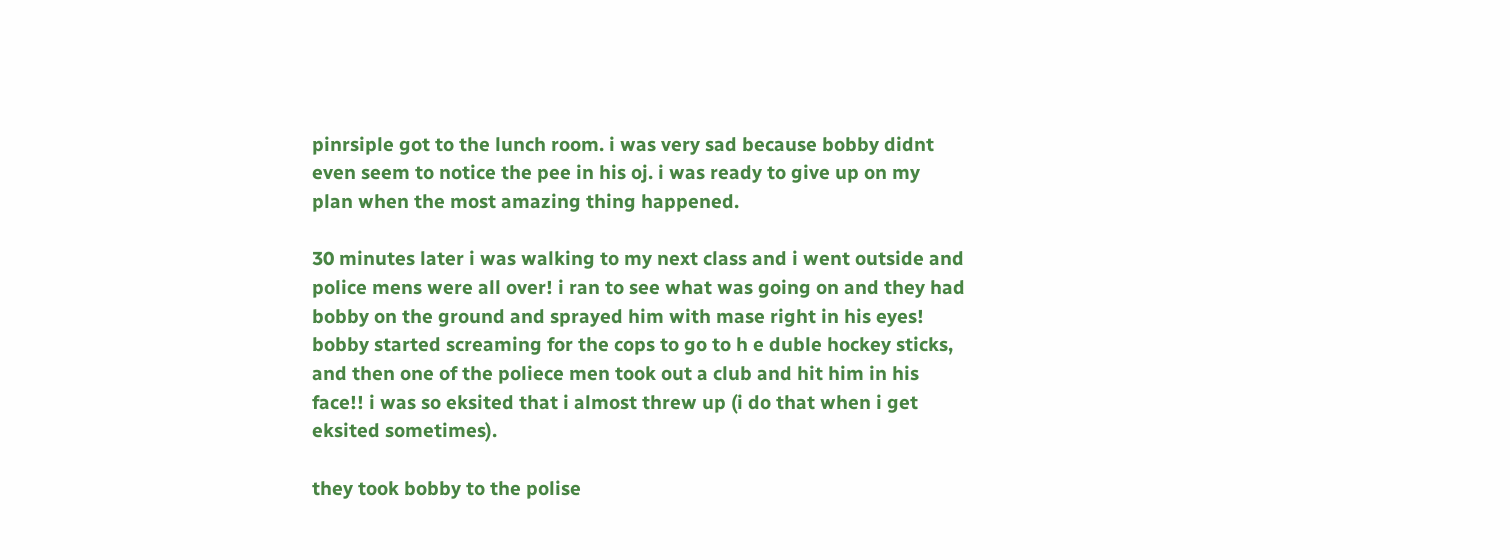pinrsiple got to the lunch room. i was very sad because bobby didnt even seem to notice the pee in his oj. i was ready to give up on my plan when the most amazing thing happened.

30 minutes later i was walking to my next class and i went outside and police mens were all over! i ran to see what was going on and they had bobby on the ground and sprayed him with mase right in his eyes! bobby started screaming for the cops to go to h e duble hockey sticks, and then one of the poliece men took out a club and hit him in his face!! i was so eksited that i almost threw up (i do that when i get eksited sometimes).

they took bobby to the polise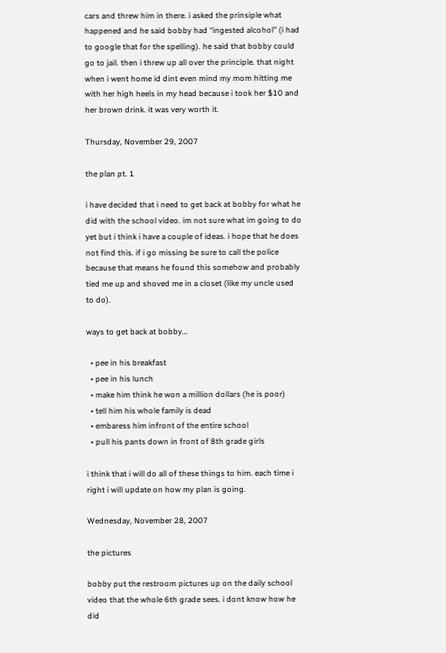cars and threw him in there. i asked the prinsiple what happened and he said bobby had “ingested alcohol” (i had to google that for the spelling). he said that bobby could go to jail. then i threw up all over the principle. that night when i went home id dint even mind my mom hitting me with her high heels in my head because i took her $10 and her brown drink. it was very worth it.

Thursday, November 29, 2007

the plan pt. 1

i have decided that i need to get back at bobby for what he did with the school video. im not sure what im going to do yet but i think i have a couple of ideas. i hope that he does not find this. if i go missing be sure to call the police because that means he found this somehow and probably tied me up and shoved me in a closet (like my uncle used to do).

ways to get back at bobby…

  • pee in his breakfast
  • pee in his lunch
  • make him think he won a million dollars (he is poor)
  • tell him his whole family is dead
  • embaress him infront of the entire school
  • pull his pants down in front of 8th grade girls

i think that i will do all of these things to him. each time i right i will update on how my plan is going.

Wednesday, November 28, 2007

the pictures

bobby put the restroom pictures up on the daily school video that the whole 6th grade sees. i dont know how he did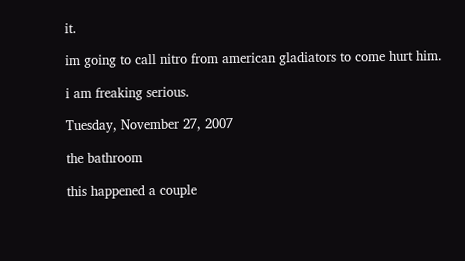it.

im going to call nitro from american gladiators to come hurt him.

i am freaking serious.

Tuesday, November 27, 2007

the bathroom

this happened a couple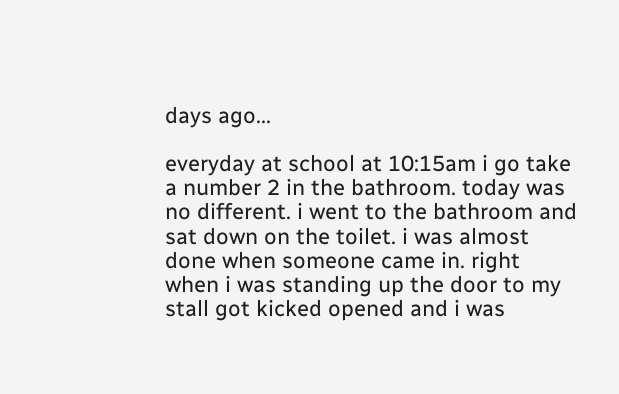days ago...

everyday at school at 10:15am i go take a number 2 in the bathroom. today was no different. i went to the bathroom and sat down on the toilet. i was almost done when someone came in. right when i was standing up the door to my stall got kicked opened and i was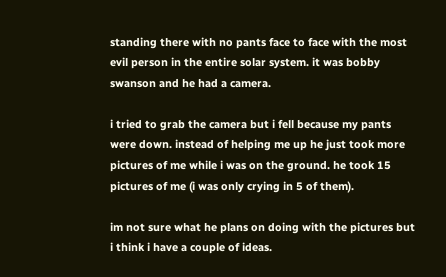standing there with no pants face to face with the most evil person in the entire solar system. it was bobby swanson and he had a camera.

i tried to grab the camera but i fell because my pants were down. instead of helping me up he just took more pictures of me while i was on the ground. he took 15 pictures of me (i was only crying in 5 of them).

im not sure what he plans on doing with the pictures but i think i have a couple of ideas.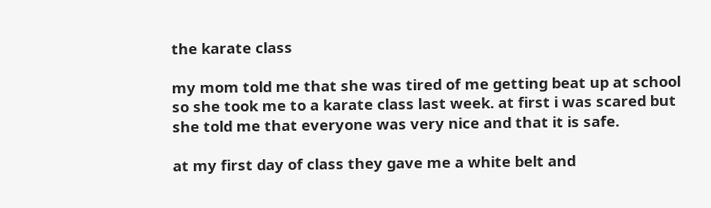the karate class

my mom told me that she was tired of me getting beat up at school so she took me to a karate class last week. at first i was scared but she told me that everyone was very nice and that it is safe.

at my first day of class they gave me a white belt and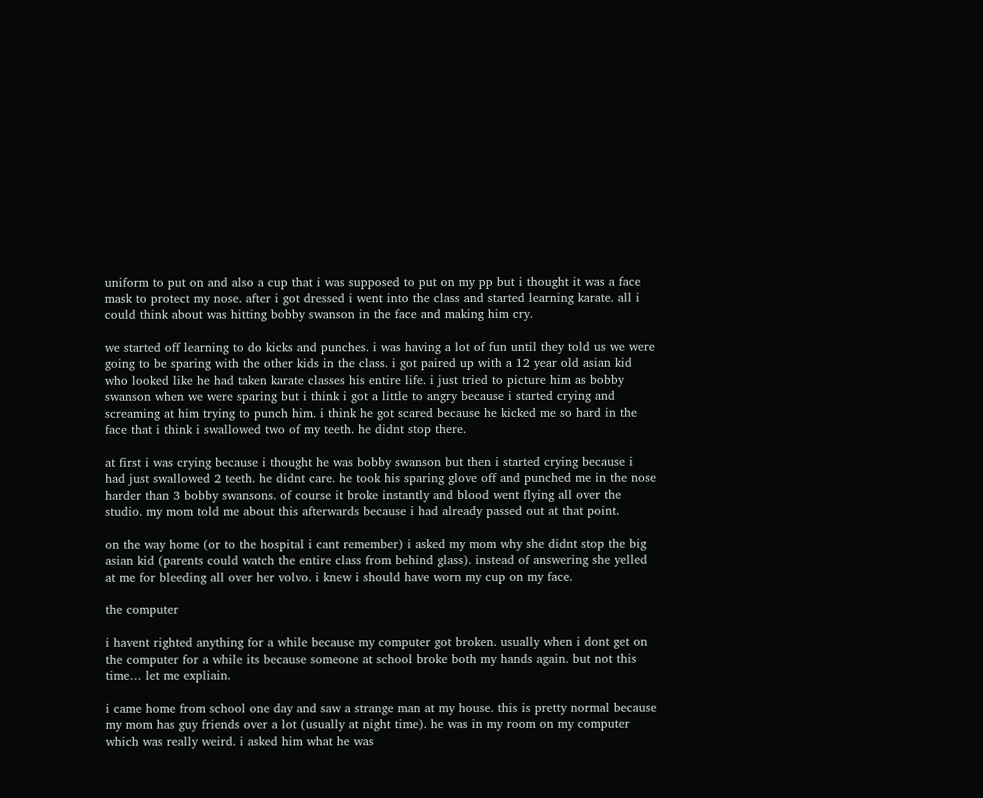uniform to put on and also a cup that i was supposed to put on my pp but i thought it was a face mask to protect my nose. after i got dressed i went into the class and started learning karate. all i could think about was hitting bobby swanson in the face and making him cry.

we started off learning to do kicks and punches. i was having a lot of fun until they told us we were going to be sparing with the other kids in the class. i got paired up with a 12 year old asian kid who looked like he had taken karate classes his entire life. i just tried to picture him as bobby swanson when we were sparing but i think i got a little to angry because i started crying and screaming at him trying to punch him. i think he got scared because he kicked me so hard in the face that i think i swallowed two of my teeth. he didnt stop there.

at first i was crying because i thought he was bobby swanson but then i started crying because i had just swallowed 2 teeth. he didnt care. he took his sparing glove off and punched me in the nose harder than 3 bobby swansons. of course it broke instantly and blood went flying all over the studio. my mom told me about this afterwards because i had already passed out at that point.

on the way home (or to the hospital i cant remember) i asked my mom why she didnt stop the big asian kid (parents could watch the entire class from behind glass). instead of answering she yelled at me for bleeding all over her volvo. i knew i should have worn my cup on my face.

the computer

i havent righted anything for a while because my computer got broken. usually when i dont get on the computer for a while its because someone at school broke both my hands again. but not this time… let me expliain.

i came home from school one day and saw a strange man at my house. this is pretty normal because my mom has guy friends over a lot (usually at night time). he was in my room on my computer which was really weird. i asked him what he was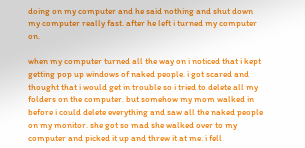doing on my computer and he said nothing and shut down my computer really fast. after he left i turned my computer on.

when my computer turned all the way on i noticed that i kept getting pop up windows of naked people. i got scared and thought that i would get in trouble so i tried to delete all my folders on the computer. but somehow my mom walked in before i could delete everything and saw all the naked people on my monitor. she got so mad she walked over to my computer and picked it up and threw it at me. i fell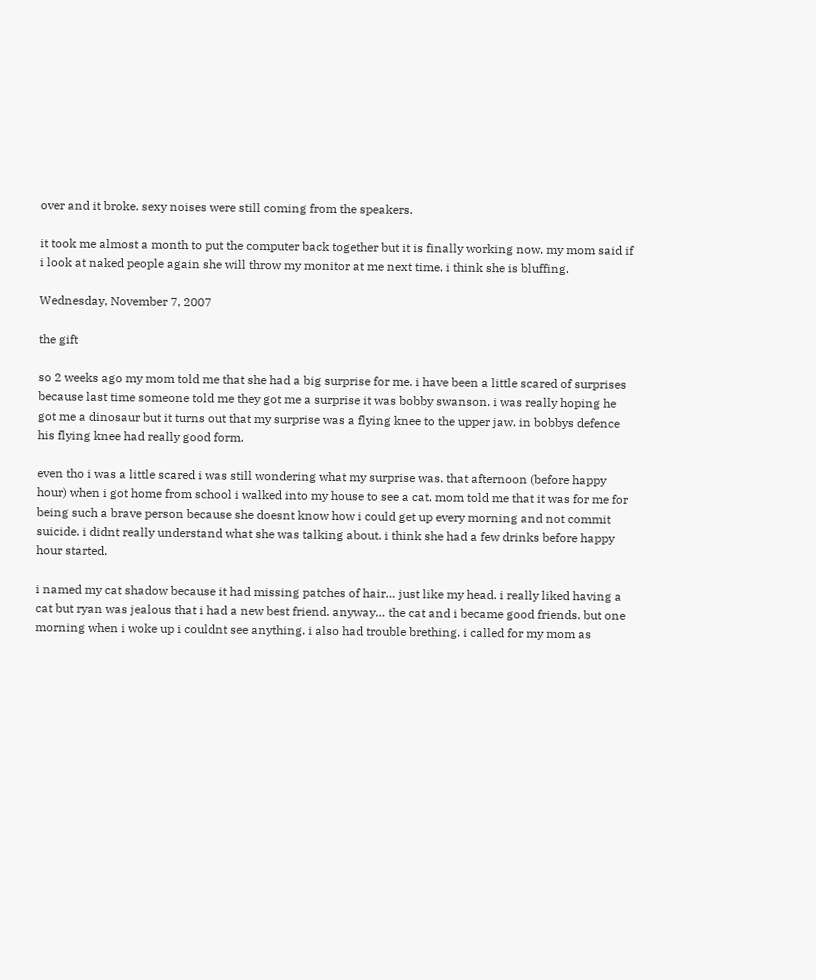over and it broke. sexy noises were still coming from the speakers.

it took me almost a month to put the computer back together but it is finally working now. my mom said if i look at naked people again she will throw my monitor at me next time. i think she is bluffing.

Wednesday, November 7, 2007

the gift

so 2 weeks ago my mom told me that she had a big surprise for me. i have been a little scared of surprises because last time someone told me they got me a surprise it was bobby swanson. i was really hoping he got me a dinosaur but it turns out that my surprise was a flying knee to the upper jaw. in bobbys defence his flying knee had really good form.

even tho i was a little scared i was still wondering what my surprise was. that afternoon (before happy hour) when i got home from school i walked into my house to see a cat. mom told me that it was for me for being such a brave person because she doesnt know how i could get up every morning and not commit suicide. i didnt really understand what she was talking about. i think she had a few drinks before happy hour started.

i named my cat shadow because it had missing patches of hair… just like my head. i really liked having a cat but ryan was jealous that i had a new best friend. anyway… the cat and i became good friends. but one morning when i woke up i couldnt see anything. i also had trouble brething. i called for my mom as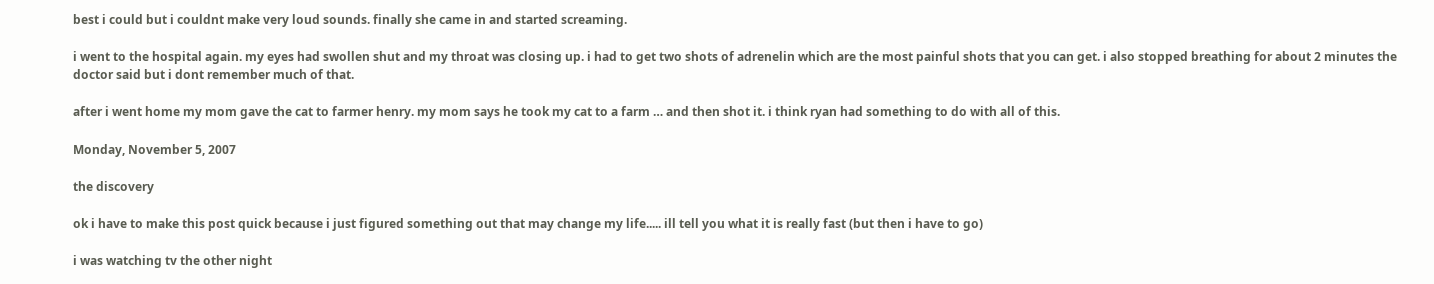best i could but i couldnt make very loud sounds. finally she came in and started screaming.

i went to the hospital again. my eyes had swollen shut and my throat was closing up. i had to get two shots of adrenelin which are the most painful shots that you can get. i also stopped breathing for about 2 minutes the doctor said but i dont remember much of that.

after i went home my mom gave the cat to farmer henry. my mom says he took my cat to a farm … and then shot it. i think ryan had something to do with all of this.

Monday, November 5, 2007

the discovery

ok i have to make this post quick because i just figured something out that may change my life..... ill tell you what it is really fast (but then i have to go)

i was watching tv the other night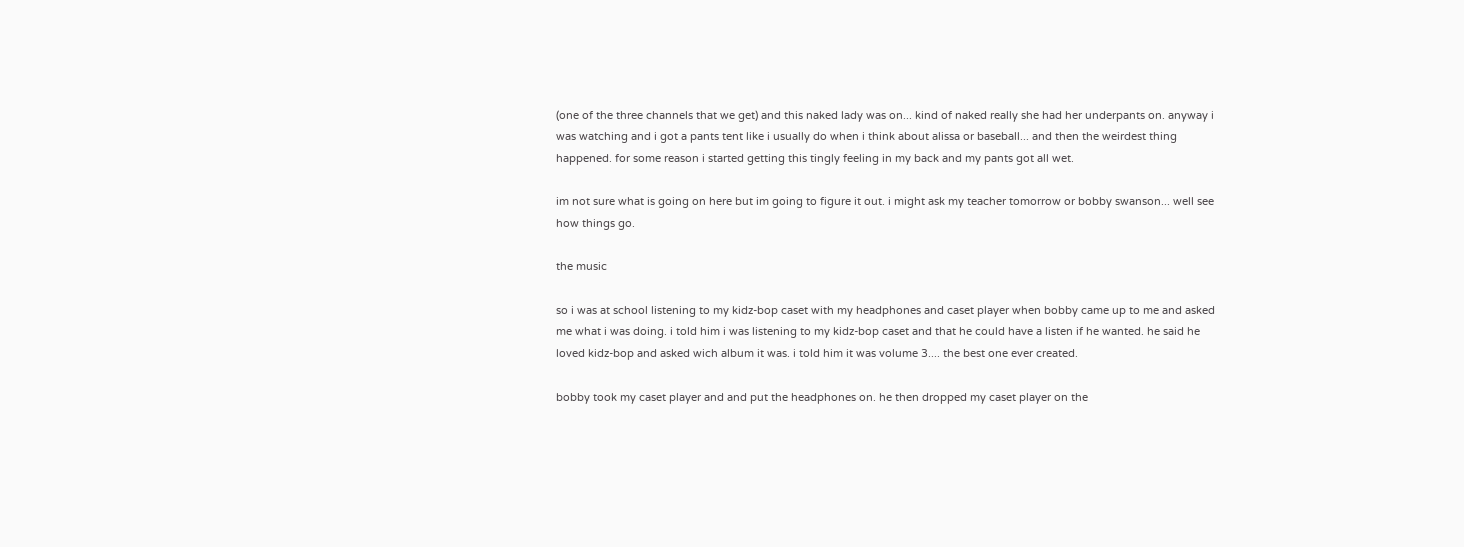(one of the three channels that we get) and this naked lady was on... kind of naked really she had her underpants on. anyway i was watching and i got a pants tent like i usually do when i think about alissa or baseball... and then the weirdest thing happened. for some reason i started getting this tingly feeling in my back and my pants got all wet.

im not sure what is going on here but im going to figure it out. i might ask my teacher tomorrow or bobby swanson... well see how things go.

the music

so i was at school listening to my kidz-bop caset with my headphones and caset player when bobby came up to me and asked me what i was doing. i told him i was listening to my kidz-bop caset and that he could have a listen if he wanted. he said he loved kidz-bop and asked wich album it was. i told him it was volume 3.... the best one ever created.

bobby took my caset player and and put the headphones on. he then dropped my caset player on the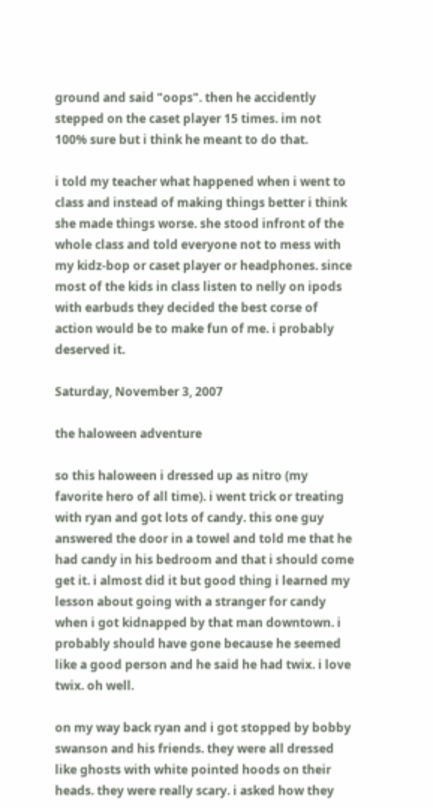ground and said "oops". then he accidently stepped on the caset player 15 times. im not 100% sure but i think he meant to do that.

i told my teacher what happened when i went to class and instead of making things better i think she made things worse. she stood infront of the whole class and told everyone not to mess with my kidz-bop or caset player or headphones. since most of the kids in class listen to nelly on ipods with earbuds they decided the best corse of action would be to make fun of me. i probably deserved it.

Saturday, November 3, 2007

the haloween adventure

so this haloween i dressed up as nitro (my favorite hero of all time). i went trick or treating with ryan and got lots of candy. this one guy answered the door in a towel and told me that he had candy in his bedroom and that i should come get it. i almost did it but good thing i learned my lesson about going with a stranger for candy when i got kidnapped by that man downtown. i probably should have gone because he seemed like a good person and he said he had twix. i love twix. oh well.

on my way back ryan and i got stopped by bobby swanson and his friends. they were all dressed like ghosts with white pointed hoods on their heads. they were really scary. i asked how they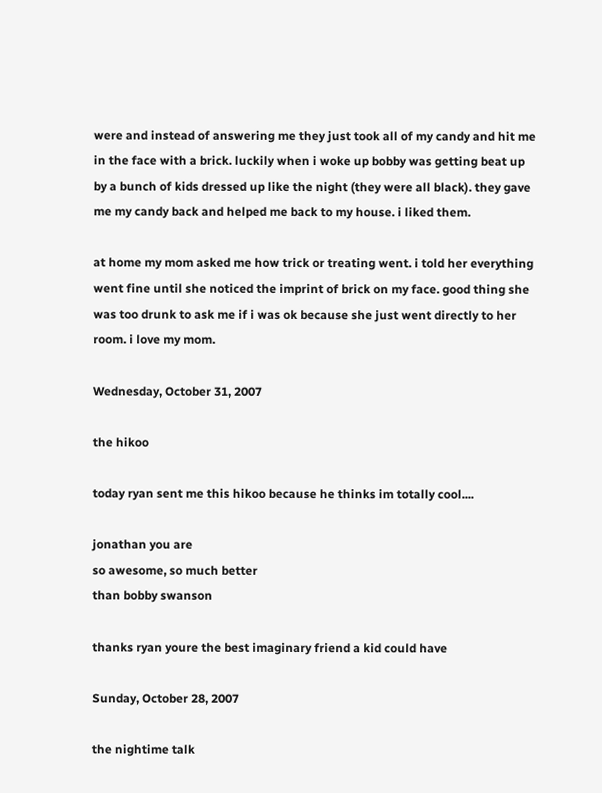were and instead of answering me they just took all of my candy and hit me in the face with a brick. luckily when i woke up bobby was getting beat up by a bunch of kids dressed up like the night (they were all black). they gave me my candy back and helped me back to my house. i liked them.

at home my mom asked me how trick or treating went. i told her everything went fine until she noticed the imprint of brick on my face. good thing she was too drunk to ask me if i was ok because she just went directly to her room. i love my mom.

Wednesday, October 31, 2007

the hikoo

today ryan sent me this hikoo because he thinks im totally cool....

jonathan you are
so awesome, so much better
than bobby swanson

thanks ryan youre the best imaginary friend a kid could have

Sunday, October 28, 2007

the nightime talk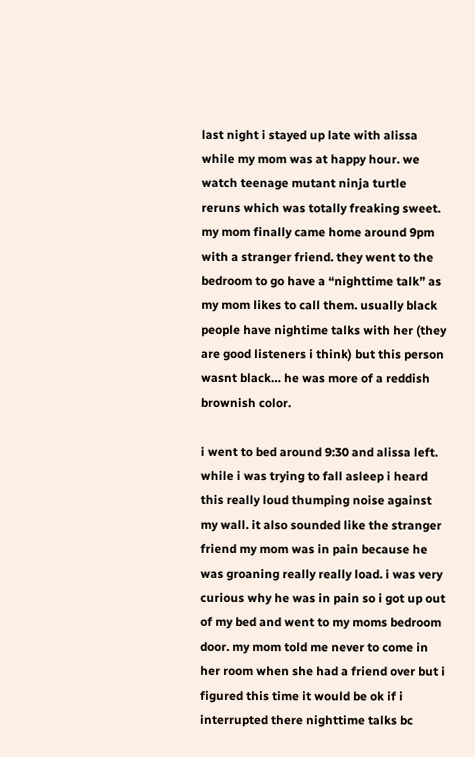last night i stayed up late with alissa while my mom was at happy hour. we watch teenage mutant ninja turtle reruns which was totally freaking sweet. my mom finally came home around 9pm with a stranger friend. they went to the bedroom to go have a “nighttime talk” as my mom likes to call them. usually black people have nightime talks with her (they are good listeners i think) but this person wasnt black… he was more of a reddish brownish color.

i went to bed around 9:30 and alissa left. while i was trying to fall asleep i heard this really loud thumping noise against my wall. it also sounded like the stranger friend my mom was in pain because he was groaning really really load. i was very curious why he was in pain so i got up out of my bed and went to my moms bedroom door. my mom told me never to come in her room when she had a friend over but i figured this time it would be ok if i interrupted there nighttime talks bc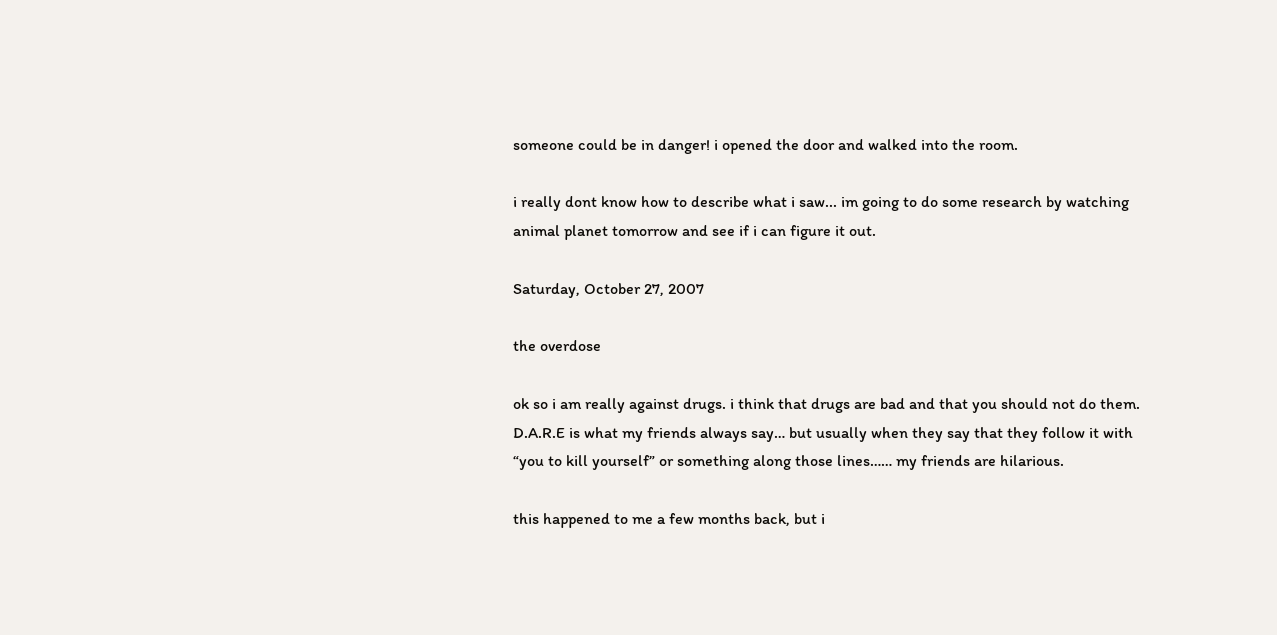someone could be in danger! i opened the door and walked into the room.

i really dont know how to describe what i saw... im going to do some research by watching animal planet tomorrow and see if i can figure it out.

Saturday, October 27, 2007

the overdose

ok so i am really against drugs. i think that drugs are bad and that you should not do them. D.A.R.E is what my friends always say… but usually when they say that they follow it with “you to kill yourself” or something along those lines…… my friends are hilarious.

this happened to me a few months back, but i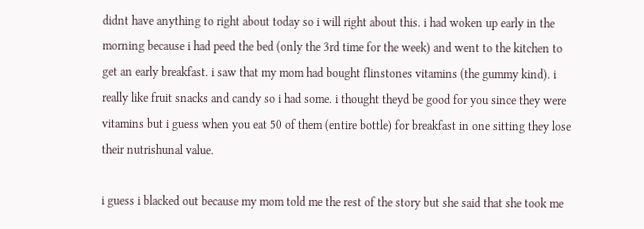didnt have anything to right about today so i will right about this. i had woken up early in the morning because i had peed the bed (only the 3rd time for the week) and went to the kitchen to get an early breakfast. i saw that my mom had bought flinstones vitamins (the gummy kind). i really like fruit snacks and candy so i had some. i thought theyd be good for you since they were vitamins but i guess when you eat 50 of them (entire bottle) for breakfast in one sitting they lose their nutrishunal value.

i guess i blacked out because my mom told me the rest of the story but she said that she took me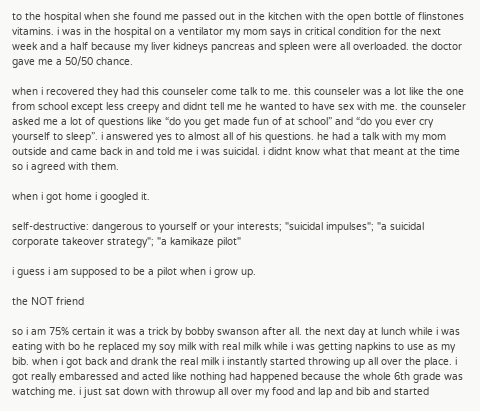to the hospital when she found me passed out in the kitchen with the open bottle of flinstones vitamins. i was in the hospital on a ventilator my mom says in critical condition for the next week and a half because my liver kidneys pancreas and spleen were all overloaded. the doctor gave me a 50/50 chance.

when i recovered they had this counseler come talk to me. this counseler was a lot like the one from school except less creepy and didnt tell me he wanted to have sex with me. the counseler asked me a lot of questions like “do you get made fun of at school” and “do you ever cry yourself to sleep”. i answered yes to almost all of his questions. he had a talk with my mom outside and came back in and told me i was suicidal. i didnt know what that meant at the time so i agreed with them.

when i got home i googled it.

self-destructive: dangerous to yourself or your interests; "suicidal impulses"; "a suicidal corporate takeover strategy"; "a kamikaze pilot"

i guess i am supposed to be a pilot when i grow up.

the NOT friend

so i am 75% certain it was a trick by bobby swanson after all. the next day at lunch while i was eating with bo he replaced my soy milk with real milk while i was getting napkins to use as my bib. when i got back and drank the real milk i instantly started throwing up all over the place. i got really embaressed and acted like nothing had happened because the whole 6th grade was watching me. i just sat down with throwup all over my food and lap and bib and started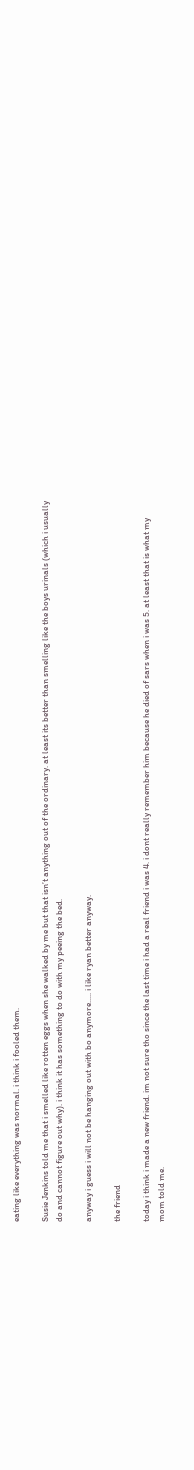eating like everything was normal. i think i fooled them.

Susie Jenkins told me that i smelled like rotten eggs when she walked by me but that isn’t anything out of the ordinary. at least its better than smelling like the boys urinals (which i usually do and cannot figure out why). i think it has something to do with my peeing the bed.

anyway i guess i will not be hanging out with bo anymore..... i like ryan better anyway.

the friend

today i think i made a new friend. im not sure tho since the last time i had a real friend i was 4. i dont really remember him because he died of sars when i was 5. at least that is what my mom told me.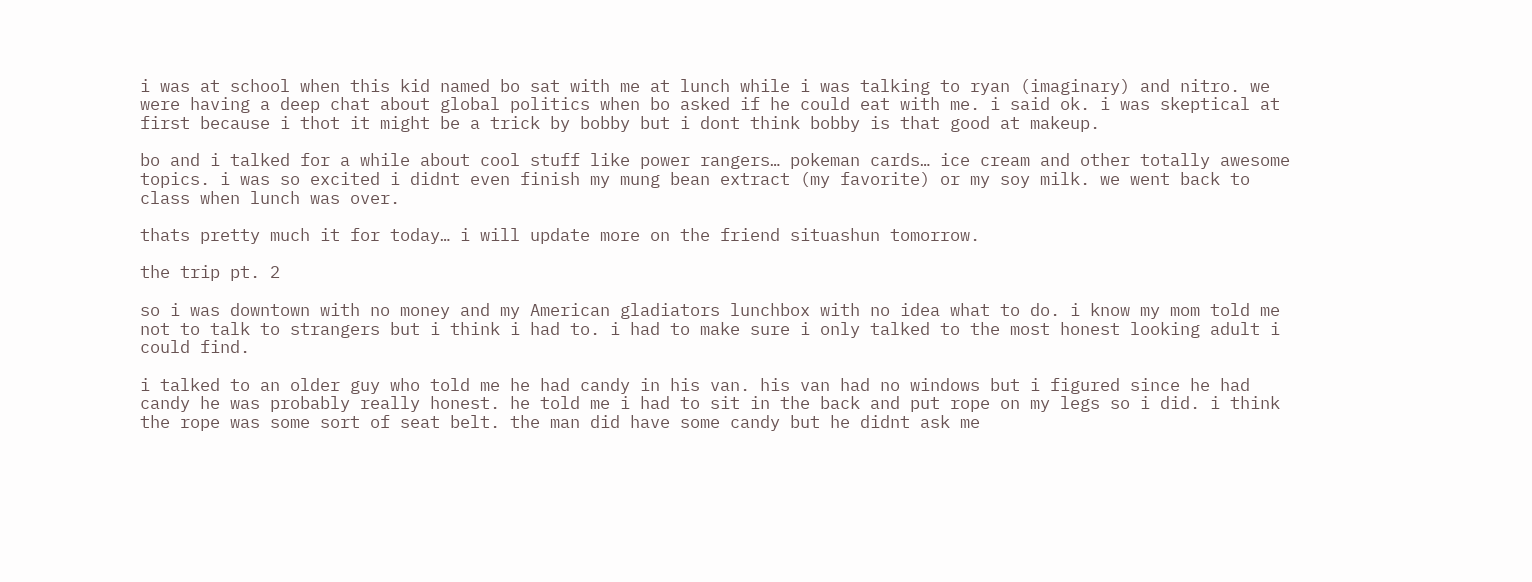i was at school when this kid named bo sat with me at lunch while i was talking to ryan (imaginary) and nitro. we were having a deep chat about global politics when bo asked if he could eat with me. i said ok. i was skeptical at first because i thot it might be a trick by bobby but i dont think bobby is that good at makeup.

bo and i talked for a while about cool stuff like power rangers… pokeman cards… ice cream and other totally awesome topics. i was so excited i didnt even finish my mung bean extract (my favorite) or my soy milk. we went back to class when lunch was over.

thats pretty much it for today… i will update more on the friend situashun tomorrow.

the trip pt. 2

so i was downtown with no money and my American gladiators lunchbox with no idea what to do. i know my mom told me not to talk to strangers but i think i had to. i had to make sure i only talked to the most honest looking adult i could find.

i talked to an older guy who told me he had candy in his van. his van had no windows but i figured since he had candy he was probably really honest. he told me i had to sit in the back and put rope on my legs so i did. i think the rope was some sort of seat belt. the man did have some candy but he didnt ask me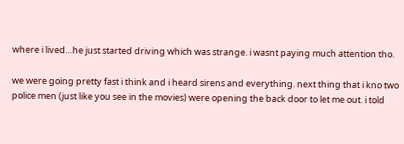where i lived…he just started driving which was strange. i wasnt paying much attention tho.

we were going pretty fast i think and i heard sirens and everything. next thing that i kno two police men (just like you see in the movies) were opening the back door to let me out. i told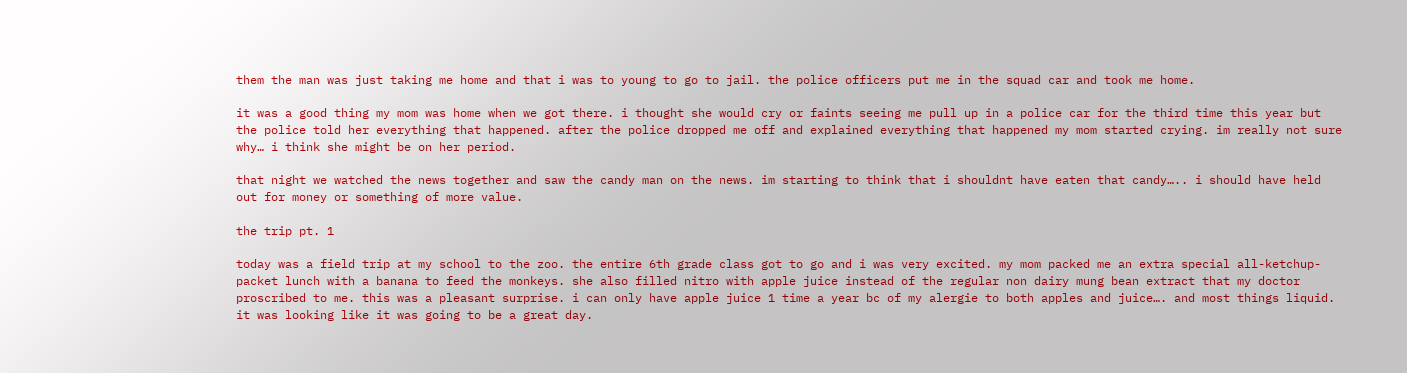them the man was just taking me home and that i was to young to go to jail. the police officers put me in the squad car and took me home.

it was a good thing my mom was home when we got there. i thought she would cry or faints seeing me pull up in a police car for the third time this year but the police told her everything that happened. after the police dropped me off and explained everything that happened my mom started crying. im really not sure why… i think she might be on her period.

that night we watched the news together and saw the candy man on the news. im starting to think that i shouldnt have eaten that candy….. i should have held out for money or something of more value.

the trip pt. 1

today was a field trip at my school to the zoo. the entire 6th grade class got to go and i was very excited. my mom packed me an extra special all-ketchup-packet lunch with a banana to feed the monkeys. she also filled nitro with apple juice instead of the regular non dairy mung bean extract that my doctor proscribed to me. this was a pleasant surprise. i can only have apple juice 1 time a year bc of my alergie to both apples and juice…. and most things liquid. it was looking like it was going to be a great day.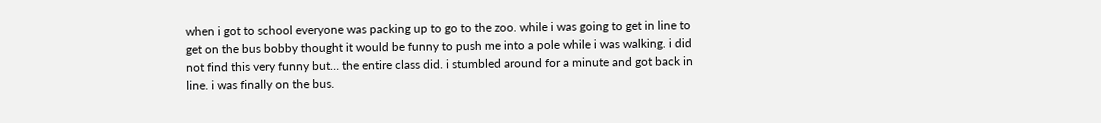when i got to school everyone was packing up to go to the zoo. while i was going to get in line to get on the bus bobby thought it would be funny to push me into a pole while i was walking. i did not find this very funny but… the entire class did. i stumbled around for a minute and got back in line. i was finally on the bus.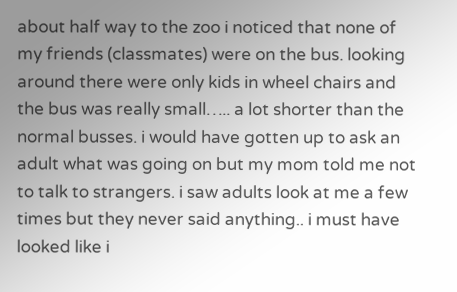about half way to the zoo i noticed that none of my friends (classmates) were on the bus. looking around there were only kids in wheel chairs and the bus was really small….. a lot shorter than the normal busses. i would have gotten up to ask an adult what was going on but my mom told me not to talk to strangers. i saw adults look at me a few times but they never said anything.. i must have looked like i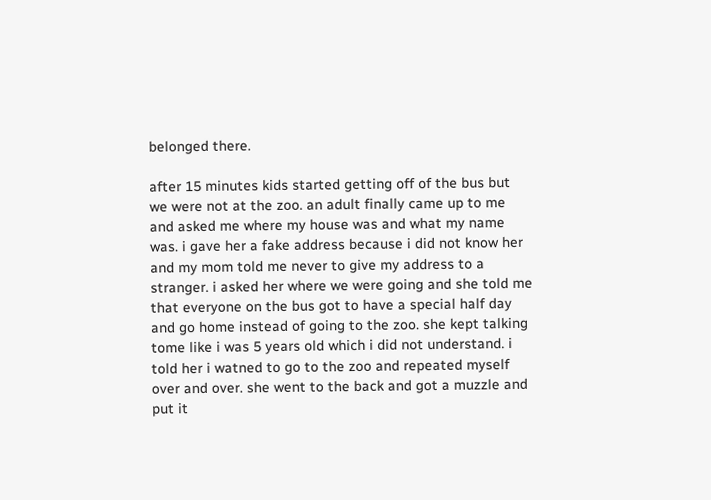belonged there.

after 15 minutes kids started getting off of the bus but we were not at the zoo. an adult finally came up to me and asked me where my house was and what my name was. i gave her a fake address because i did not know her and my mom told me never to give my address to a stranger. i asked her where we were going and she told me that everyone on the bus got to have a special half day and go home instead of going to the zoo. she kept talking tome like i was 5 years old which i did not understand. i told her i watned to go to the zoo and repeated myself over and over. she went to the back and got a muzzle and put it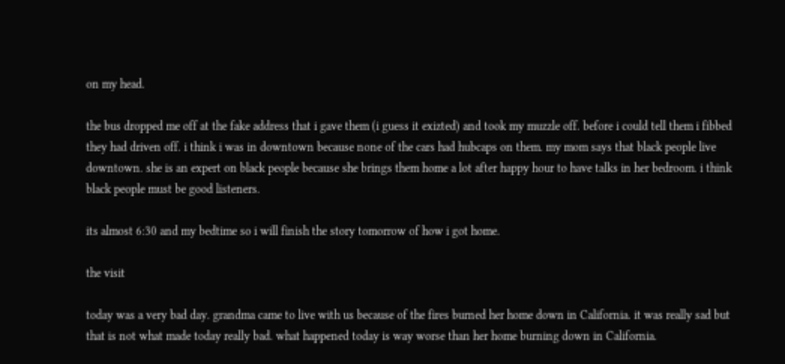on my head.

the bus dropped me off at the fake address that i gave them (i guess it exizted) and took my muzzle off. before i could tell them i fibbed they had driven off. i think i was in downtown because none of the cars had hubcaps on them. my mom says that black people live downtown. she is an expert on black people because she brings them home a lot after happy hour to have talks in her bedroom. i think black people must be good listeners.

its almost 6:30 and my bedtime so i will finish the story tomorrow of how i got home.

the visit

today was a very bad day. grandma came to live with us because of the fires burned her home down in California. it was really sad but that is not what made today really bad. what happened today is way worse than her home burning down in California.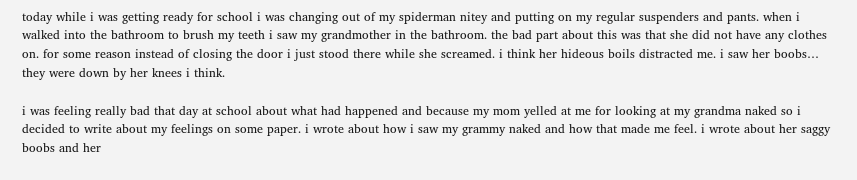today while i was getting ready for school i was changing out of my spiderman nitey and putting on my regular suspenders and pants. when i walked into the bathroom to brush my teeth i saw my grandmother in the bathroom. the bad part about this was that she did not have any clothes on. for some reason instead of closing the door i just stood there while she screamed. i think her hideous boils distracted me. i saw her boobs… they were down by her knees i think.

i was feeling really bad that day at school about what had happened and because my mom yelled at me for looking at my grandma naked so i decided to write about my feelings on some paper. i wrote about how i saw my grammy naked and how that made me feel. i wrote about her saggy boobs and her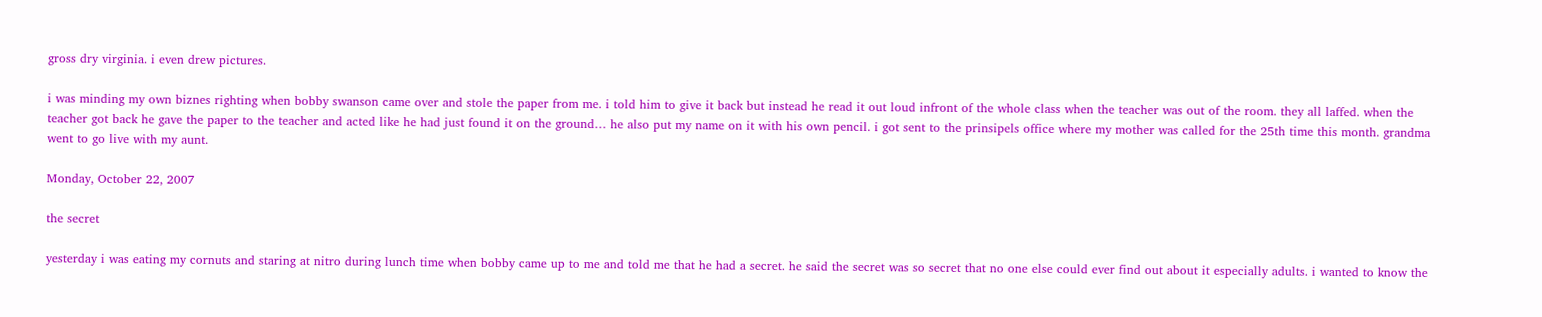gross dry virginia. i even drew pictures.

i was minding my own biznes righting when bobby swanson came over and stole the paper from me. i told him to give it back but instead he read it out loud infront of the whole class when the teacher was out of the room. they all laffed. when the teacher got back he gave the paper to the teacher and acted like he had just found it on the ground… he also put my name on it with his own pencil. i got sent to the prinsipels office where my mother was called for the 25th time this month. grandma went to go live with my aunt.

Monday, October 22, 2007

the secret

yesterday i was eating my cornuts and staring at nitro during lunch time when bobby came up to me and told me that he had a secret. he said the secret was so secret that no one else could ever find out about it especially adults. i wanted to know the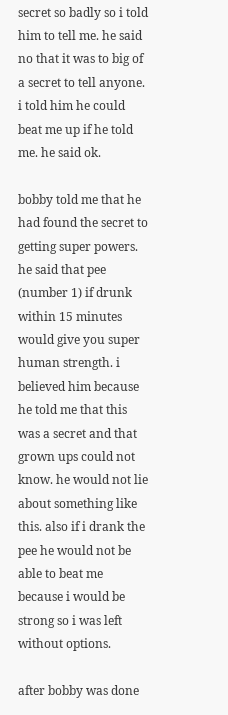secret so badly so i told him to tell me. he said no that it was to big of a secret to tell anyone. i told him he could beat me up if he told me. he said ok.

bobby told me that he had found the secret to getting super powers. he said that pee (number 1) if drunk within 15 minutes would give you super human strength. i believed him because he told me that this was a secret and that grown ups could not know. he would not lie about something like this. also if i drank the pee he would not be able to beat me because i would be strong so i was left without options.

after bobby was done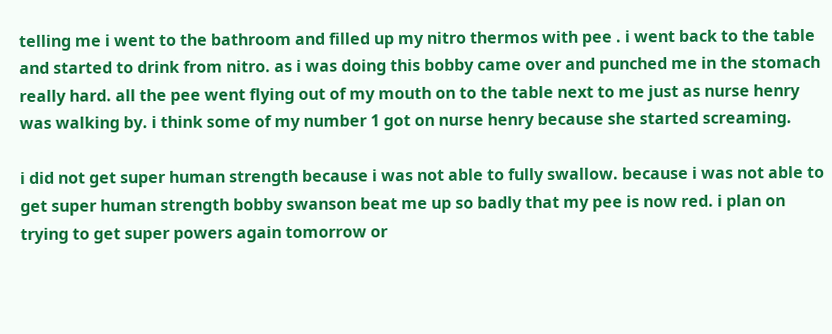telling me i went to the bathroom and filled up my nitro thermos with pee . i went back to the table and started to drink from nitro. as i was doing this bobby came over and punched me in the stomach really hard. all the pee went flying out of my mouth on to the table next to me just as nurse henry was walking by. i think some of my number 1 got on nurse henry because she started screaming.

i did not get super human strength because i was not able to fully swallow. because i was not able to get super human strength bobby swanson beat me up so badly that my pee is now red. i plan on trying to get super powers again tomorrow or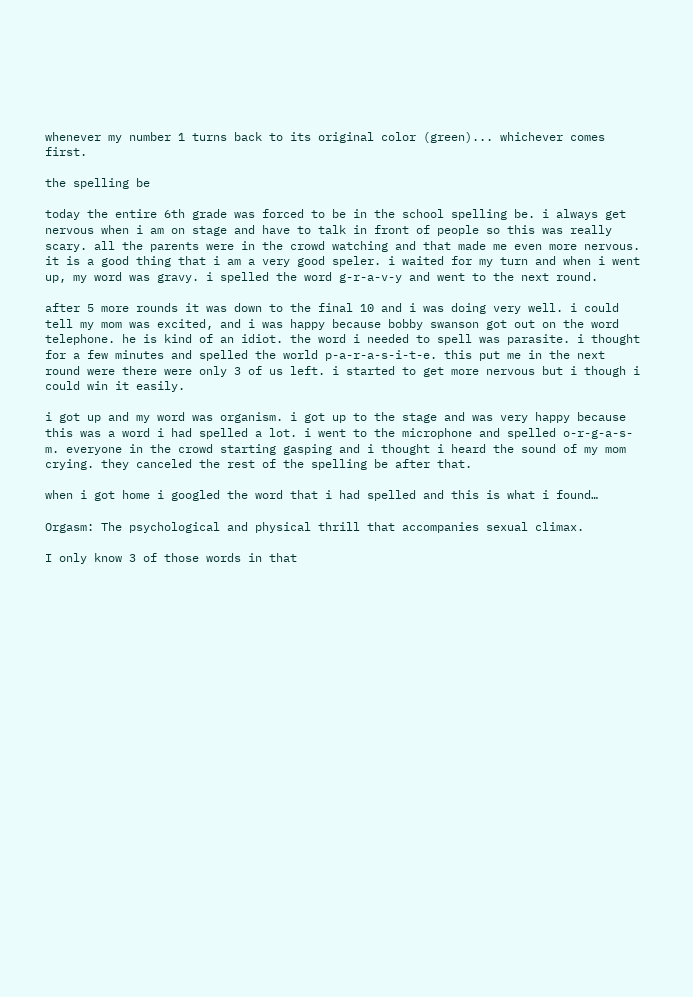whenever my number 1 turns back to its original color (green)... whichever comes first.

the spelling be

today the entire 6th grade was forced to be in the school spelling be. i always get nervous when i am on stage and have to talk in front of people so this was really scary. all the parents were in the crowd watching and that made me even more nervous. it is a good thing that i am a very good speler. i waited for my turn and when i went up, my word was gravy. i spelled the word g-r-a-v-y and went to the next round.

after 5 more rounds it was down to the final 10 and i was doing very well. i could tell my mom was excited, and i was happy because bobby swanson got out on the word telephone. he is kind of an idiot. the word i needed to spell was parasite. i thought for a few minutes and spelled the world p-a-r-a-s-i-t-e. this put me in the next round were there were only 3 of us left. i started to get more nervous but i though i could win it easily.

i got up and my word was organism. i got up to the stage and was very happy because this was a word i had spelled a lot. i went to the microphone and spelled o-r-g-a-s-m. everyone in the crowd starting gasping and i thought i heard the sound of my mom crying. they canceled the rest of the spelling be after that.

when i got home i googled the word that i had spelled and this is what i found…

Orgasm: The psychological and physical thrill that accompanies sexual climax.

I only know 3 of those words in that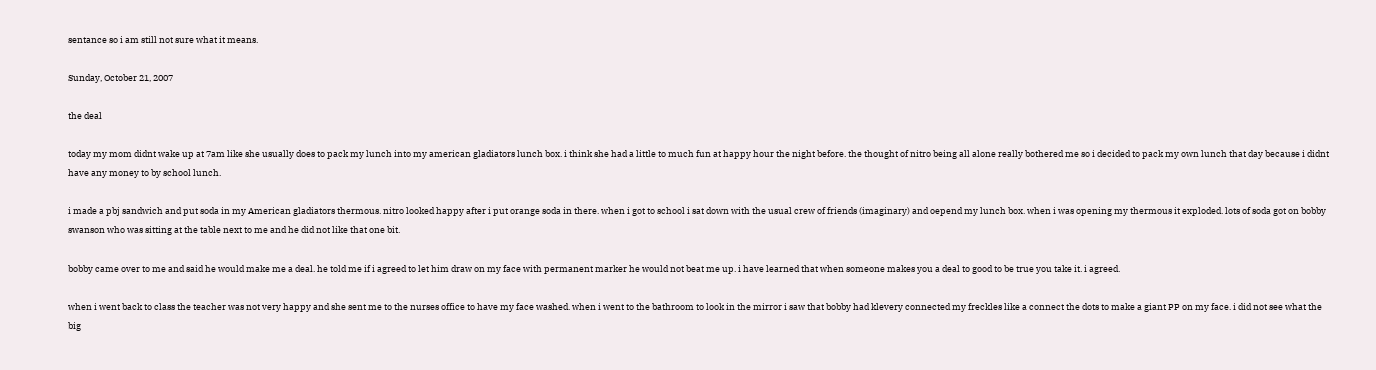sentance so i am still not sure what it means.

Sunday, October 21, 2007

the deal

today my mom didnt wake up at 7am like she usually does to pack my lunch into my american gladiators lunch box. i think she had a little to much fun at happy hour the night before. the thought of nitro being all alone really bothered me so i decided to pack my own lunch that day because i didnt have any money to by school lunch.

i made a pbj sandwich and put soda in my American gladiators thermous. nitro looked happy after i put orange soda in there. when i got to school i sat down with the usual crew of friends (imaginary) and oepend my lunch box. when i was opening my thermous it exploded. lots of soda got on bobby swanson who was sitting at the table next to me and he did not like that one bit.

bobby came over to me and said he would make me a deal. he told me if i agreed to let him draw on my face with permanent marker he would not beat me up. i have learned that when someone makes you a deal to good to be true you take it. i agreed.

when i went back to class the teacher was not very happy and she sent me to the nurses office to have my face washed. when i went to the bathroom to look in the mirror i saw that bobby had klevery connected my freckles like a connect the dots to make a giant PP on my face. i did not see what the big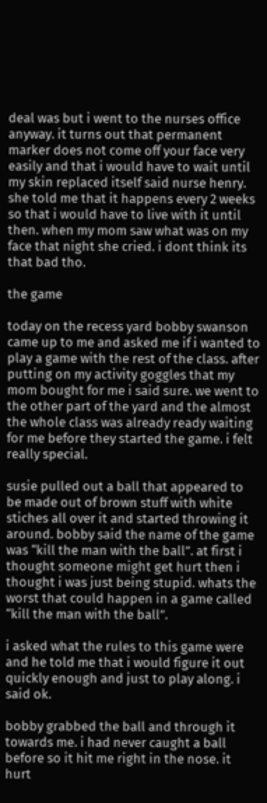deal was but i went to the nurses office anyway. it turns out that permanent marker does not come off your face very easily and that i would have to wait until my skin replaced itself said nurse henry. she told me that it happens every 2 weeks so that i would have to live with it until then. when my mom saw what was on my face that night she cried. i dont think its that bad tho.

the game

today on the recess yard bobby swanson came up to me and asked me if i wanted to play a game with the rest of the class. after putting on my activity goggles that my mom bought for me i said sure. we went to the other part of the yard and the almost the whole class was already ready waiting for me before they started the game. i felt really special.

susie pulled out a ball that appeared to be made out of brown stuff with white stiches all over it and started throwing it around. bobby said the name of the game was “kill the man with the ball”. at first i thought someone might get hurt then i thought i was just being stupid. whats the worst that could happen in a game called “kill the man with the ball”.

i asked what the rules to this game were and he told me that i would figure it out quickly enough and just to play along. i said ok.

bobby grabbed the ball and through it towards me. i had never caught a ball before so it hit me right in the nose. it hurt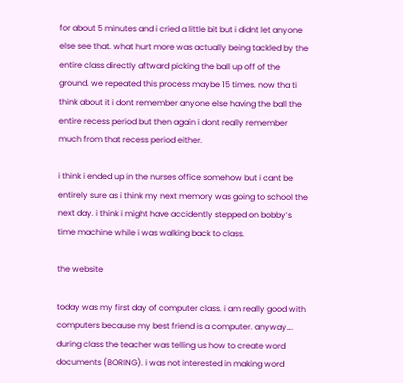for about 5 minutes and i cried a little bit but i didnt let anyone else see that. what hurt more was actually being tackled by the entire class directly aftward picking the ball up off of the ground. we repeated this process maybe 15 times. now tha ti think about it i dont remember anyone else having the ball the entire recess period but then again i dont really remember much from that recess period either.

i think i ended up in the nurses office somehow but i cant be entirely sure as i think my next memory was going to school the next day. i think i might have accidently stepped on bobby’s time machine while i was walking back to class.

the website

today was my first day of computer class. i am really good with computers because my best friend is a computer. anyway…. during class the teacher was telling us how to create word documents (BORING). i was not interested in making word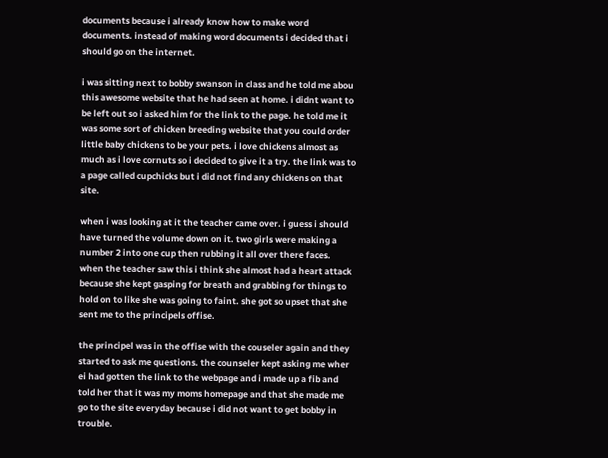documents because i already know how to make word documents. instead of making word documents i decided that i should go on the internet.

i was sitting next to bobby swanson in class and he told me abou this awesome website that he had seen at home. i didnt want to be left out so i asked him for the link to the page. he told me it was some sort of chicken breeding website that you could order little baby chickens to be your pets. i love chickens almost as much as i love cornuts so i decided to give it a try. the link was to a page called cupchicks but i did not find any chickens on that site.

when i was looking at it the teacher came over. i guess i should have turned the volume down on it. two girls were making a number 2 into one cup then rubbing it all over there faces. when the teacher saw this i think she almost had a heart attack because she kept gasping for breath and grabbing for things to hold on to like she was going to faint. she got so upset that she sent me to the principels offise.

the principel was in the offise with the couseler again and they started to ask me questions. the counseler kept asking me wher ei had gotten the link to the webpage and i made up a fib and told her that it was my moms homepage and that she made me go to the site everyday because i did not want to get bobby in trouble.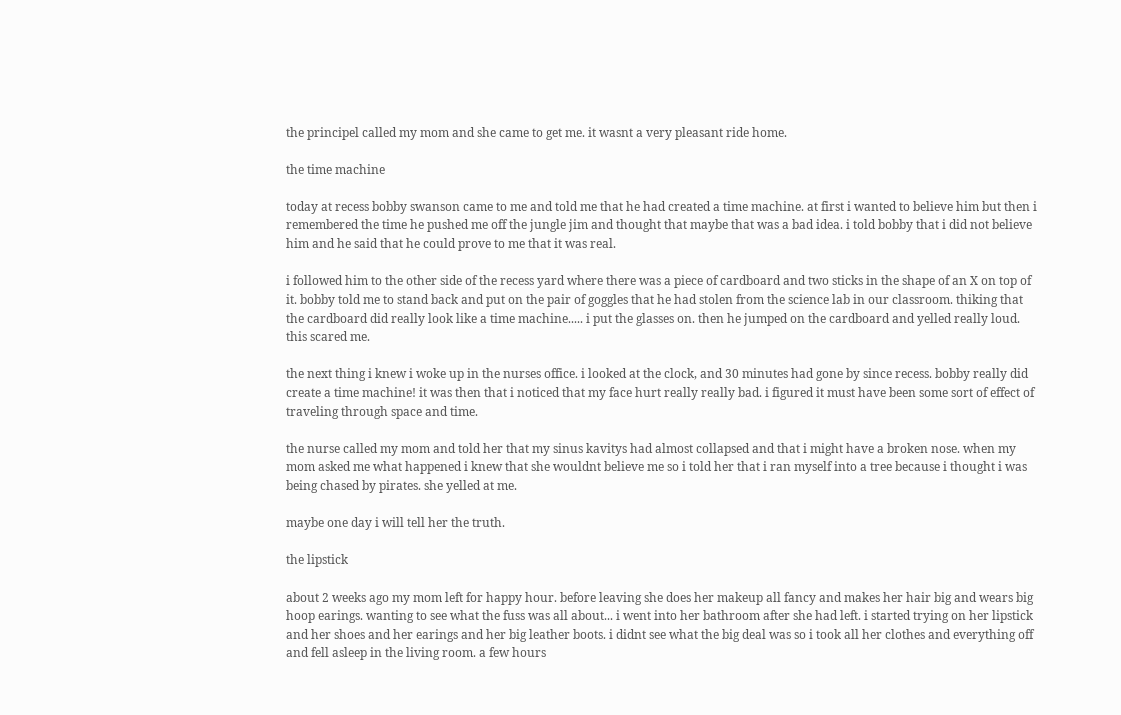the principel called my mom and she came to get me. it wasnt a very pleasant ride home.

the time machine

today at recess bobby swanson came to me and told me that he had created a time machine. at first i wanted to believe him but then i remembered the time he pushed me off the jungle jim and thought that maybe that was a bad idea. i told bobby that i did not believe him and he said that he could prove to me that it was real.

i followed him to the other side of the recess yard where there was a piece of cardboard and two sticks in the shape of an X on top of it. bobby told me to stand back and put on the pair of goggles that he had stolen from the science lab in our classroom. thiking that the cardboard did really look like a time machine..... i put the glasses on. then he jumped on the cardboard and yelled really loud. this scared me.

the next thing i knew i woke up in the nurses office. i looked at the clock, and 30 minutes had gone by since recess. bobby really did create a time machine! it was then that i noticed that my face hurt really really bad. i figured it must have been some sort of effect of traveling through space and time.

the nurse called my mom and told her that my sinus kavitys had almost collapsed and that i might have a broken nose. when my mom asked me what happened i knew that she wouldnt believe me so i told her that i ran myself into a tree because i thought i was being chased by pirates. she yelled at me.

maybe one day i will tell her the truth.

the lipstick

about 2 weeks ago my mom left for happy hour. before leaving she does her makeup all fancy and makes her hair big and wears big hoop earings. wanting to see what the fuss was all about... i went into her bathroom after she had left. i started trying on her lipstick and her shoes and her earings and her big leather boots. i didnt see what the big deal was so i took all her clothes and everything off and fell asleep in the living room. a few hours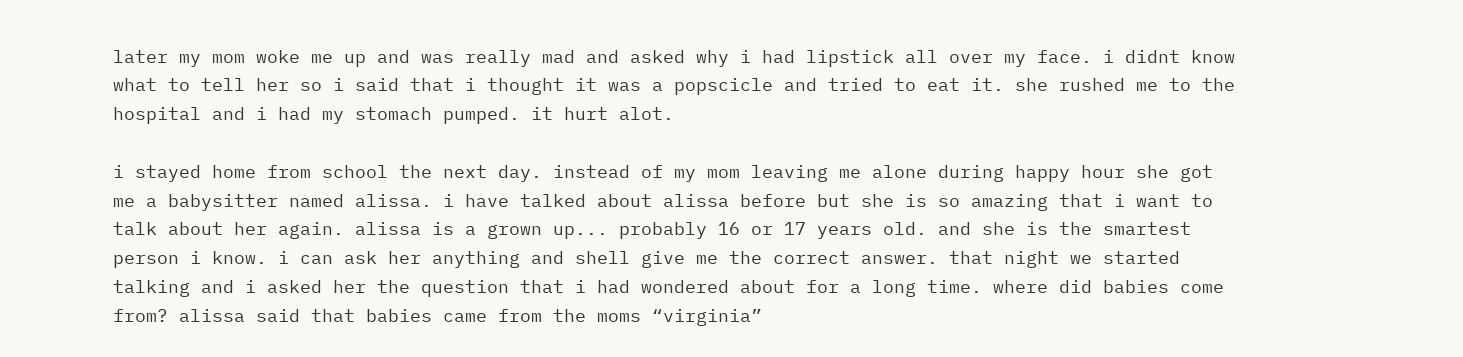later my mom woke me up and was really mad and asked why i had lipstick all over my face. i didnt know what to tell her so i said that i thought it was a popscicle and tried to eat it. she rushed me to the hospital and i had my stomach pumped. it hurt alot.

i stayed home from school the next day. instead of my mom leaving me alone during happy hour she got me a babysitter named alissa. i have talked about alissa before but she is so amazing that i want to talk about her again. alissa is a grown up... probably 16 or 17 years old. and she is the smartest person i know. i can ask her anything and shell give me the correct answer. that night we started talking and i asked her the question that i had wondered about for a long time. where did babies come from? alissa said that babies came from the moms “virginia”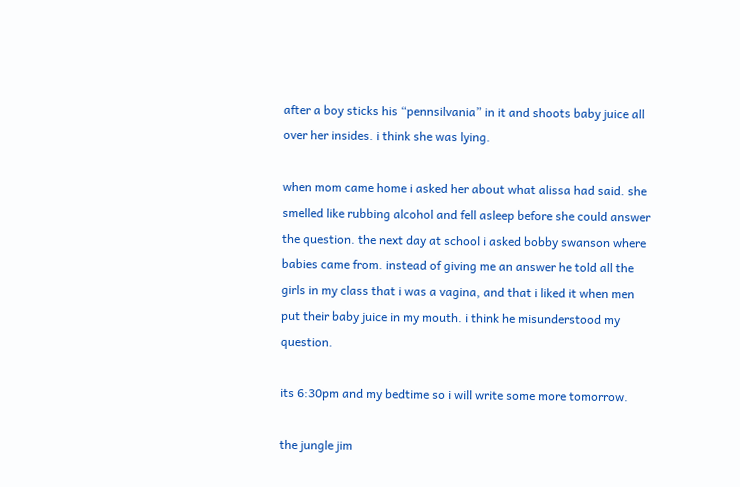after a boy sticks his “pennsilvania” in it and shoots baby juice all over her insides. i think she was lying.

when mom came home i asked her about what alissa had said. she smelled like rubbing alcohol and fell asleep before she could answer the question. the next day at school i asked bobby swanson where babies came from. instead of giving me an answer he told all the girls in my class that i was a vagina, and that i liked it when men put their baby juice in my mouth. i think he misunderstood my question.

its 6:30pm and my bedtime so i will write some more tomorrow.

the jungle jim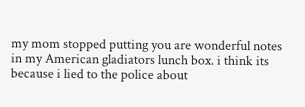my mom stopped putting you are wonderful notes in my American gladiators lunch box. i think its because i lied to the police about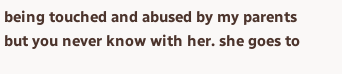being touched and abused by my parents but you never know with her. she goes to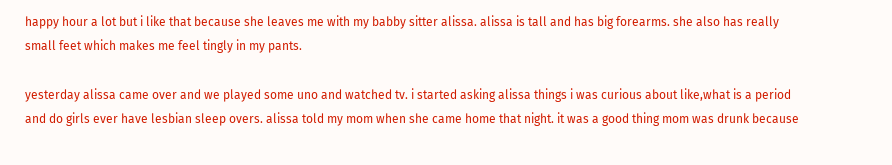happy hour a lot but i like that because she leaves me with my babby sitter alissa. alissa is tall and has big forearms. she also has really small feet which makes me feel tingly in my pants.

yesterday alissa came over and we played some uno and watched tv. i started asking alissa things i was curious about like,what is a period and do girls ever have lesbian sleep overs. alissa told my mom when she came home that night. it was a good thing mom was drunk because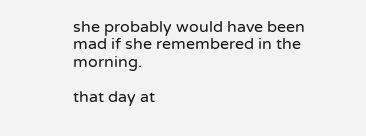she probably would have been mad if she remembered in the morning.

that day at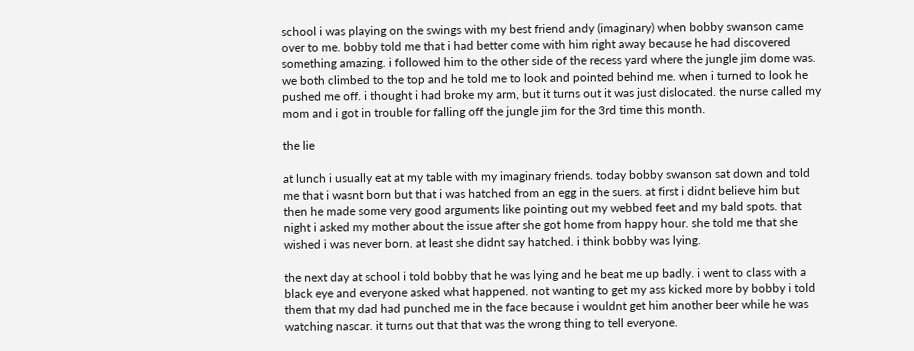school i was playing on the swings with my best friend andy (imaginary) when bobby swanson came over to me. bobby told me that i had better come with him right away because he had discovered something amazing. i followed him to the other side of the recess yard where the jungle jim dome was. we both climbed to the top and he told me to look and pointed behind me. when i turned to look he pushed me off. i thought i had broke my arm, but it turns out it was just dislocated. the nurse called my mom and i got in trouble for falling off the jungle jim for the 3rd time this month.

the lie

at lunch i usually eat at my table with my imaginary friends. today bobby swanson sat down and told me that i wasnt born but that i was hatched from an egg in the suers. at first i didnt believe him but then he made some very good arguments like pointing out my webbed feet and my bald spots. that night i asked my mother about the issue after she got home from happy hour. she told me that she wished i was never born. at least she didnt say hatched. i think bobby was lying.

the next day at school i told bobby that he was lying and he beat me up badly. i went to class with a black eye and everyone asked what happened. not wanting to get my ass kicked more by bobby i told them that my dad had punched me in the face because i wouldnt get him another beer while he was watching nascar. it turns out that that was the wrong thing to tell everyone.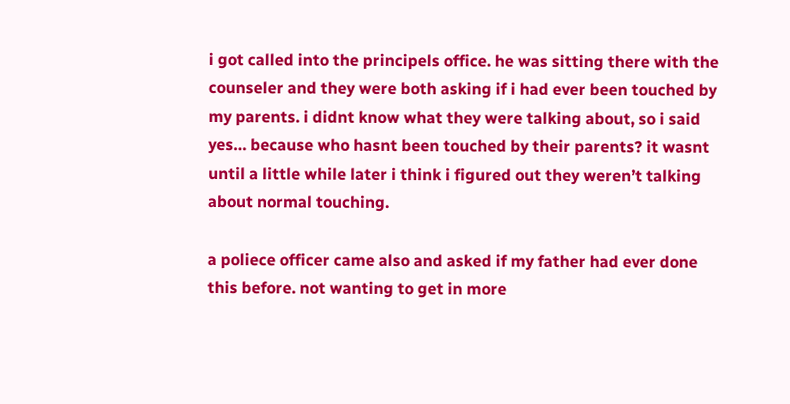i got called into the principels office. he was sitting there with the counseler and they were both asking if i had ever been touched by my parents. i didnt know what they were talking about, so i said yes… because who hasnt been touched by their parents? it wasnt until a little while later i think i figured out they weren’t talking about normal touching.

a poliece officer came also and asked if my father had ever done this before. not wanting to get in more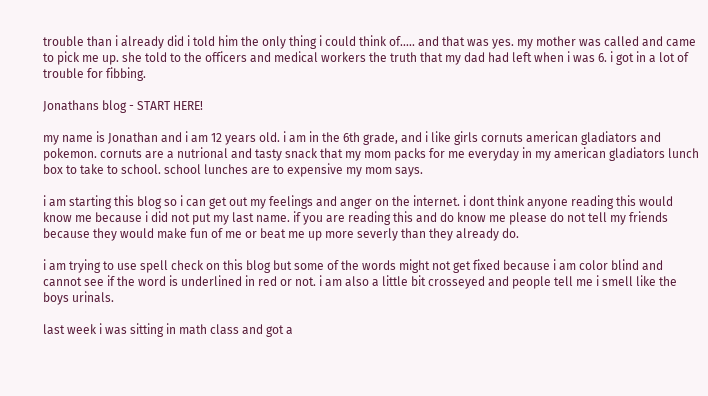trouble than i already did i told him the only thing i could think of….. and that was yes. my mother was called and came to pick me up. she told to the officers and medical workers the truth that my dad had left when i was 6. i got in a lot of trouble for fibbing.

Jonathans blog - START HERE!

my name is Jonathan and i am 12 years old. i am in the 6th grade, and i like girls cornuts american gladiators and pokemon. cornuts are a nutrional and tasty snack that my mom packs for me everyday in my american gladiators lunch box to take to school. school lunches are to expensive my mom says.

i am starting this blog so i can get out my feelings and anger on the internet. i dont think anyone reading this would know me because i did not put my last name. if you are reading this and do know me please do not tell my friends because they would make fun of me or beat me up more severly than they already do.

i am trying to use spell check on this blog but some of the words might not get fixed because i am color blind and cannot see if the word is underlined in red or not. i am also a little bit crosseyed and people tell me i smell like the boys urinals.

last week i was sitting in math class and got a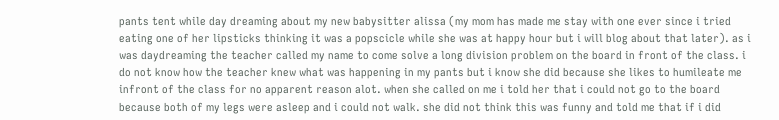pants tent while day dreaming about my new babysitter alissa (my mom has made me stay with one ever since i tried eating one of her lipsticks thinking it was a popscicle while she was at happy hour but i will blog about that later). as i was daydreaming the teacher called my name to come solve a long division problem on the board in front of the class. i do not know how the teacher knew what was happening in my pants but i know she did because she likes to humileate me infront of the class for no apparent reason alot. when she called on me i told her that i could not go to the board because both of my legs were asleep and i could not walk. she did not think this was funny and told me that if i did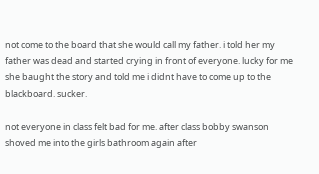not come to the board that she would call my father. i told her my father was dead and started crying in front of everyone. lucky for me she baught the story and told me i didnt have to come up to the blackboard. sucker.

not everyone in class felt bad for me. after class bobby swanson shoved me into the girls bathroom again after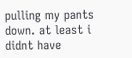pulling my pants down. at least i didnt have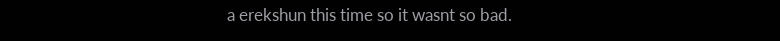a erekshun this time so it wasnt so bad.